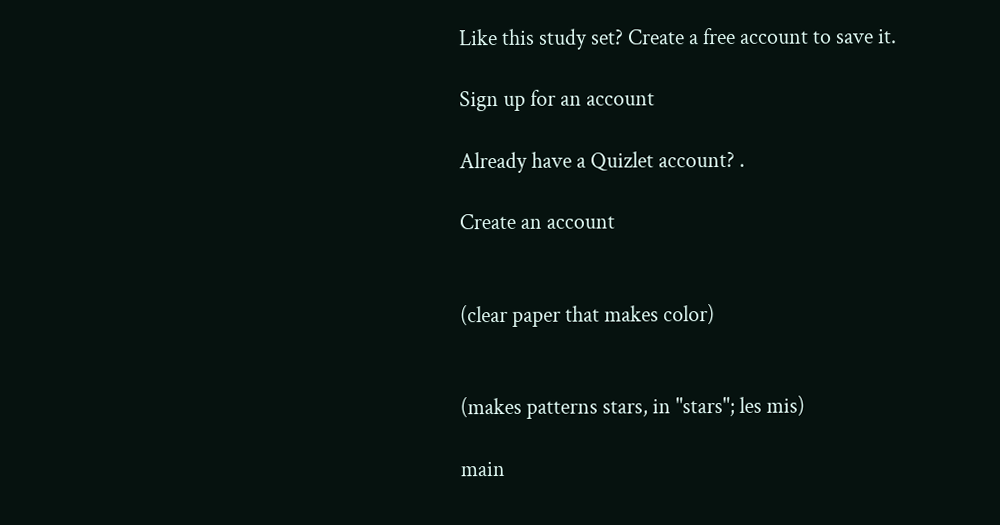Like this study set? Create a free account to save it.

Sign up for an account

Already have a Quizlet account? .

Create an account


(clear paper that makes color)


(makes patterns stars, in "stars"; les mis)

main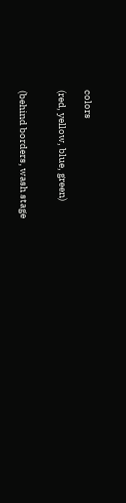colors

(red, yellow, blue, green)


(behind borders, wash stage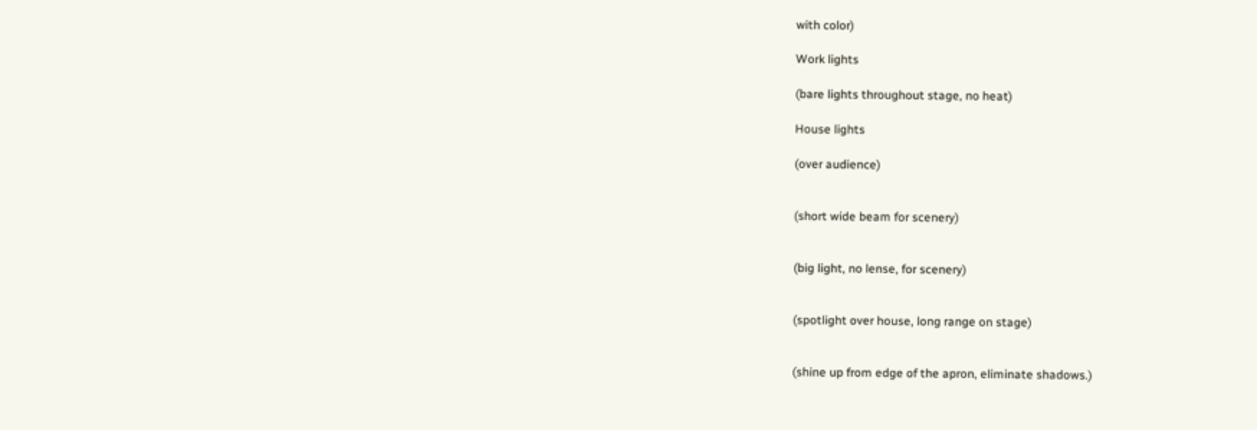with color)

Work lights

(bare lights throughout stage, no heat)

House lights

(over audience)


(short wide beam for scenery)


(big light, no lense, for scenery)


(spotlight over house, long range on stage)


(shine up from edge of the apron, eliminate shadows.)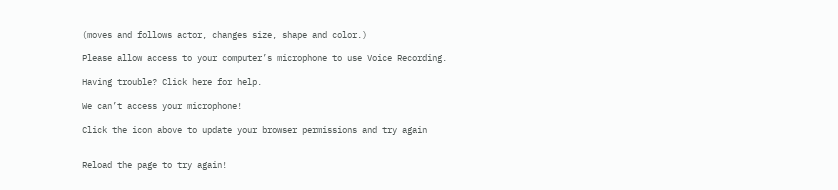(moves and follows actor, changes size, shape and color.)

Please allow access to your computer’s microphone to use Voice Recording.

Having trouble? Click here for help.

We can’t access your microphone!

Click the icon above to update your browser permissions and try again


Reload the page to try again!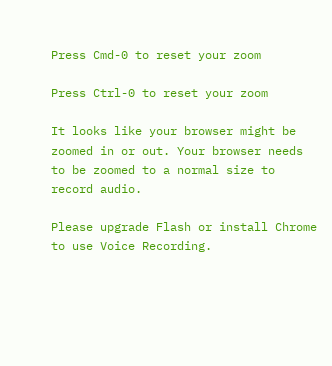Press Cmd-0 to reset your zoom

Press Ctrl-0 to reset your zoom

It looks like your browser might be zoomed in or out. Your browser needs to be zoomed to a normal size to record audio.

Please upgrade Flash or install Chrome
to use Voice Recording.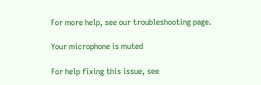For more help, see our troubleshooting page.

Your microphone is muted

For help fixing this issue, see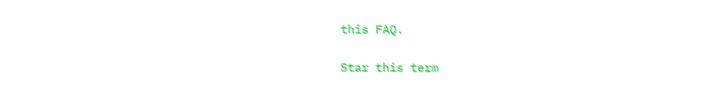this FAQ.

Star this term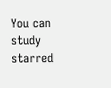You can study starred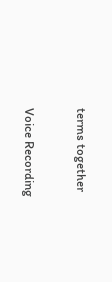terms together

Voice Recording